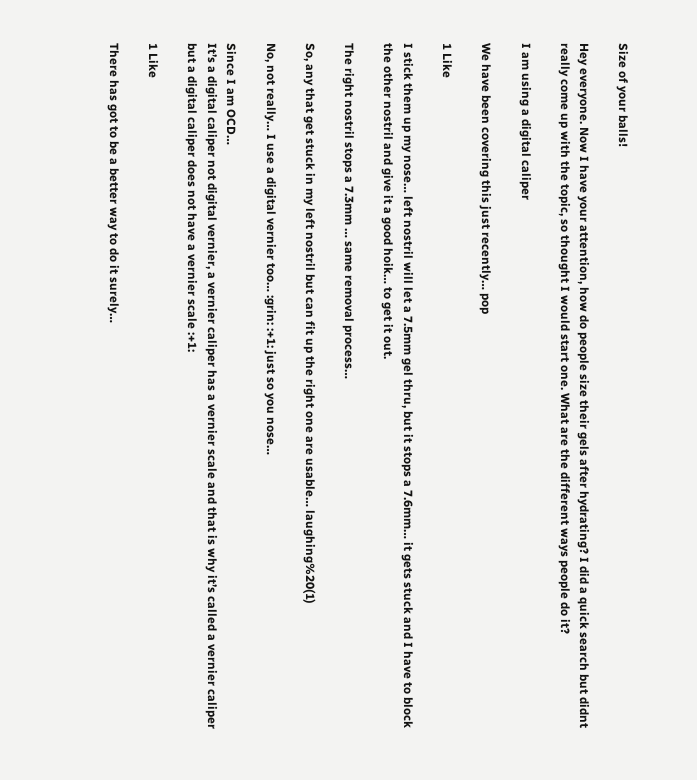Size of your balls!

Hey everyone. Now I have your attention, how do people size their gels after hydrating? I did a quick search but didnt really come up with the topic, so thought I would start one. What are the different ways people do it?

I am using a digital caliper

We have been covering this just recently… pop

1 Like

I stick them up my nose… left nostril will let a 7.5mm gel thru, but it stops a 7.6mm… it gets stuck and I have to block the other nostril and give it a good hoik… to get it out.

The right nostril stops a 7.3mm … same removal process…

So, any that get stuck in my left nostril but can fit up the right one are usable… laughing%20(1)

No, not really… I use a digital vernier too… :grin: :+1: just so you nose…

Since I am OCD…
It’s a digital caliper not digital vernier, a vernier caliper has a vernier scale and that is why it’s called a vernier caliper but a digital caliper does not have a vernier scale :+1:

1 Like

There has got to be a better way to do it surely…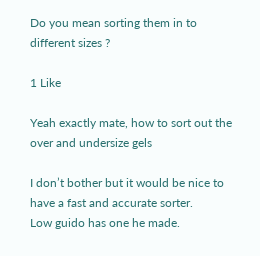Do you mean sorting them in to different sizes ?

1 Like

Yeah exactly mate, how to sort out the over and undersize gels

I don’t bother but it would be nice to have a fast and accurate sorter.
Low guido has one he made.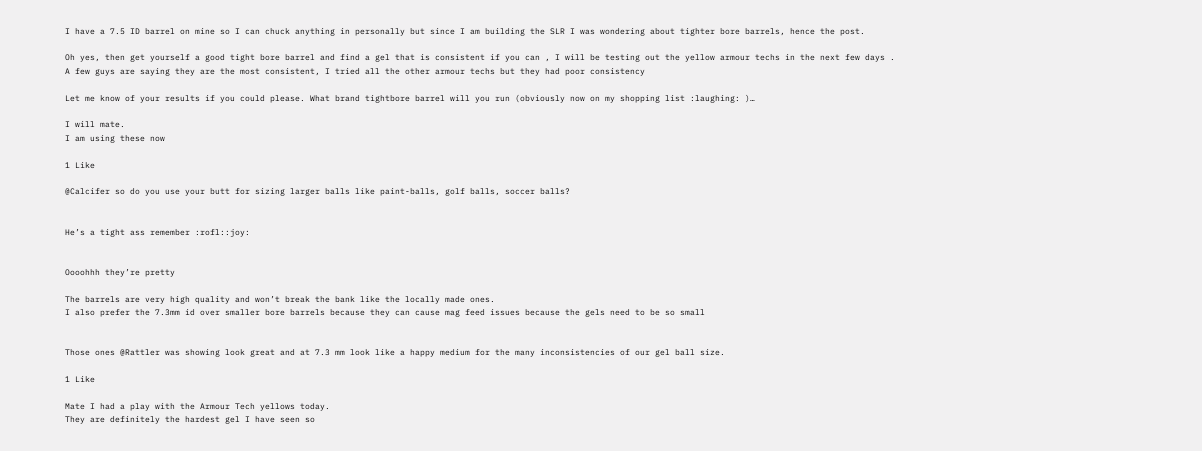I have a 7.5 ID barrel on mine so I can chuck anything in personally but since I am building the SLR I was wondering about tighter bore barrels, hence the post.

Oh yes, then get yourself a good tight bore barrel and find a gel that is consistent if you can , I will be testing out the yellow armour techs in the next few days .
A few guys are saying they are the most consistent, I tried all the other armour techs but they had poor consistency

Let me know of your results if you could please. What brand tightbore barrel will you run (obviously now on my shopping list :laughing: )…

I will mate.
I am using these now

1 Like

@Calcifer so do you use your butt for sizing larger balls like paint-balls, golf balls, soccer balls?


He’s a tight ass remember :rofl::joy:


Oooohhh they’re pretty

The barrels are very high quality and won’t break the bank like the locally made ones.
I also prefer the 7.3mm id over smaller bore barrels because they can cause mag feed issues because the gels need to be so small


Those ones @Rattler was showing look great and at 7.3 mm look like a happy medium for the many inconsistencies of our gel ball size.

1 Like

Mate I had a play with the Armour Tech yellows today.
They are definitely the hardest gel I have seen so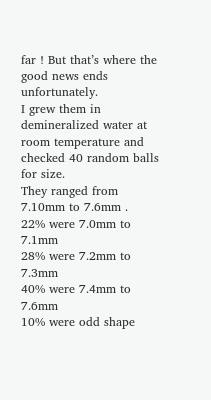far ! But that’s where the good news ends unfortunately.
I grew them in demineralized water at room temperature and checked 40 random balls for size.
They ranged from 7.10mm to 7.6mm .
22% were 7.0mm to 7.1mm
28% were 7.2mm to 7.3mm
40% were 7.4mm to 7.6mm
10% were odd shape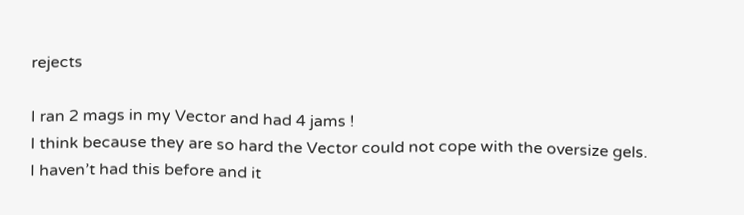rejects

I ran 2 mags in my Vector and had 4 jams !
I think because they are so hard the Vector could not cope with the oversize gels.
I haven’t had this before and it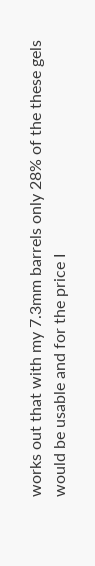works out that with my 7.3mm barrels only 28% of the these gels would be usable and for the price I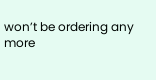won’t be ordering any more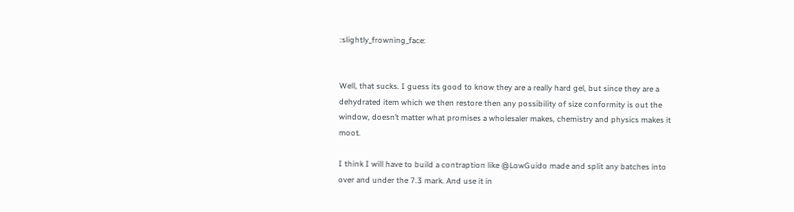:slightly_frowning_face:


Well, that sucks. I guess its good to know they are a really hard gel, but since they are a dehydrated item which we then restore then any possibility of size conformity is out the window, doesn’t matter what promises a wholesaler makes, chemistry and physics makes it moot.

I think I will have to build a contraption like @LowGuido made and split any batches into over and under the 7.3 mark. And use it in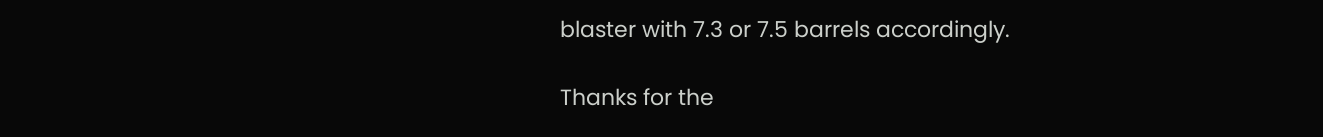blaster with 7.3 or 7.5 barrels accordingly.

Thanks for the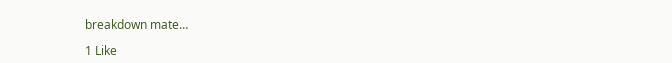breakdown mate…

1 Like